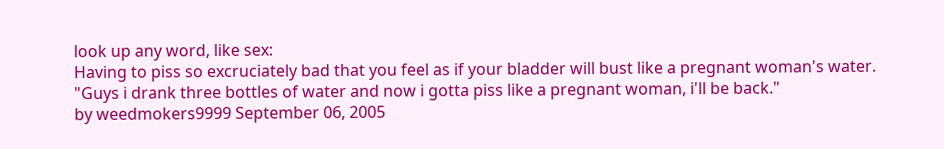look up any word, like sex:
Having to piss so excruciately bad that you feel as if your bladder will bust like a pregnant woman's water.
"Guys i drank three bottles of water and now i gotta piss like a pregnant woman, i'll be back."
by weedmokers9999 September 06, 2005